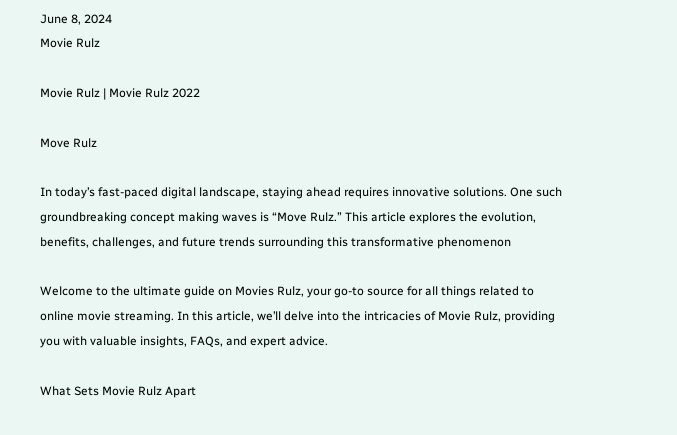June 8, 2024
Movie Rulz

Movie Rulz | Movie Rulz 2022

Move Rulz

In today’s fast-paced digital landscape, staying ahead requires innovative solutions. One such groundbreaking concept making waves is “Move Rulz.” This article explores the evolution, benefits, challenges, and future trends surrounding this transformative phenomenon

Welcome to the ultimate guide on Movies Rulz, your go-to source for all things related to online movie streaming. In this article, we’ll delve into the intricacies of Movie Rulz, providing you with valuable insights, FAQs, and expert advice.

What Sets Movie Rulz Apart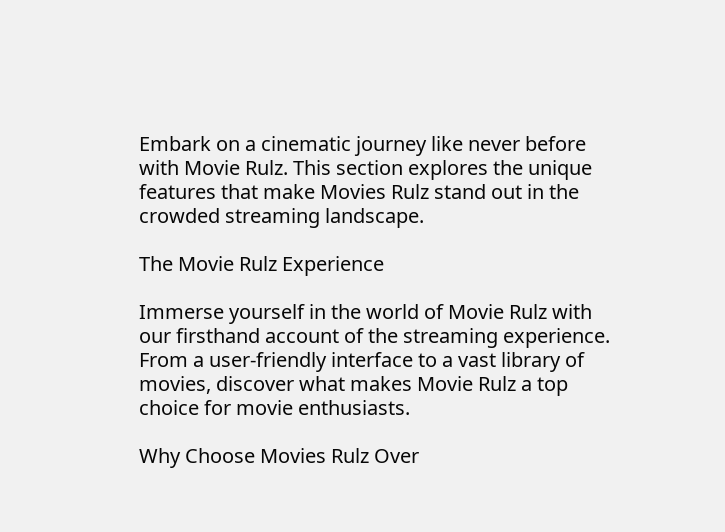Embark on a cinematic journey like never before with Movie Rulz. This section explores the unique features that make Movies Rulz stand out in the crowded streaming landscape.

The Movie Rulz Experience

Immerse yourself in the world of Movie Rulz with our firsthand account of the streaming experience. From a user-friendly interface to a vast library of movies, discover what makes Movie Rulz a top choice for movie enthusiasts.

Why Choose Movies Rulz Over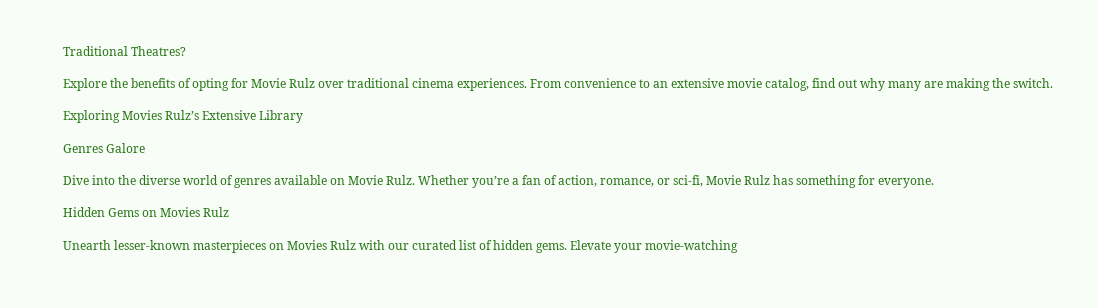Traditional Theatres?

Explore the benefits of opting for Movie Rulz over traditional cinema experiences. From convenience to an extensive movie catalog, find out why many are making the switch.

Exploring Movies Rulz’s Extensive Library

Genres Galore

Dive into the diverse world of genres available on Movie Rulz. Whether you’re a fan of action, romance, or sci-fi, Movie Rulz has something for everyone.

Hidden Gems on Movies Rulz

Unearth lesser-known masterpieces on Movies Rulz with our curated list of hidden gems. Elevate your movie-watching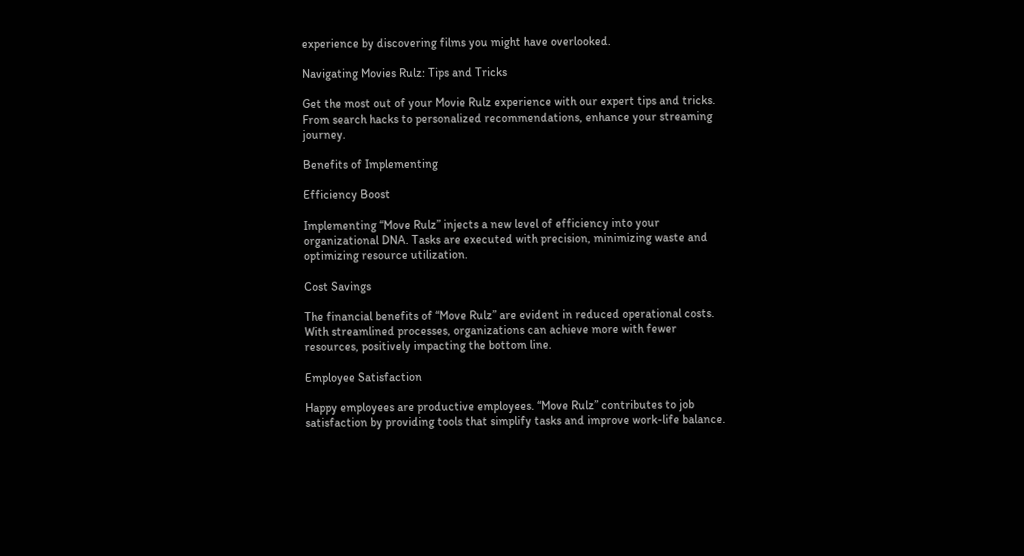experience by discovering films you might have overlooked.

Navigating Movies Rulz: Tips and Tricks

Get the most out of your Movie Rulz experience with our expert tips and tricks. From search hacks to personalized recommendations, enhance your streaming journey.

Benefits of Implementing

Efficiency Boost

Implementing “Move Rulz” injects a new level of efficiency into your organizational DNA. Tasks are executed with precision, minimizing waste and optimizing resource utilization.

Cost Savings

The financial benefits of “Move Rulz” are evident in reduced operational costs. With streamlined processes, organizations can achieve more with fewer resources, positively impacting the bottom line.

Employee Satisfaction

Happy employees are productive employees. “Move Rulz” contributes to job satisfaction by providing tools that simplify tasks and improve work-life balance.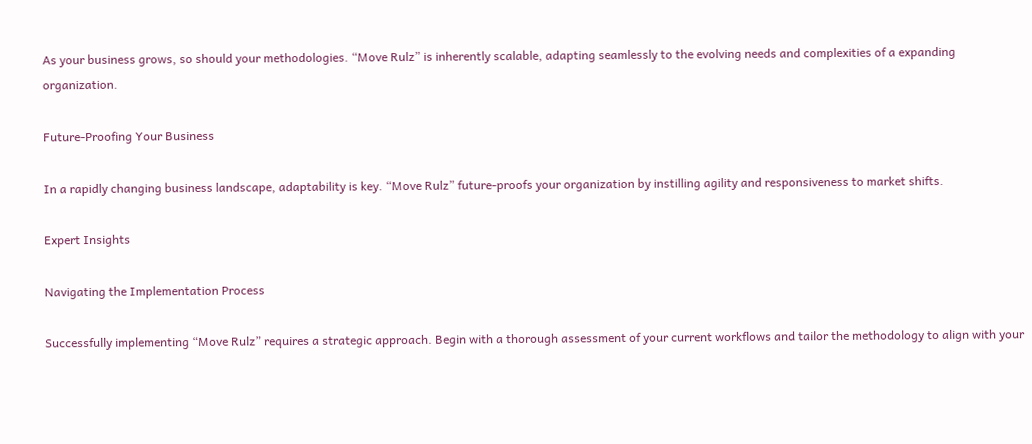As your business grows, so should your methodologies. “Move Rulz” is inherently scalable, adapting seamlessly to the evolving needs and complexities of a expanding organization.

Future-Proofing Your Business

In a rapidly changing business landscape, adaptability is key. “Move Rulz” future-proofs your organization by instilling agility and responsiveness to market shifts.

Expert Insights

Navigating the Implementation Process

Successfully implementing “Move Rulz” requires a strategic approach. Begin with a thorough assessment of your current workflows and tailor the methodology to align with your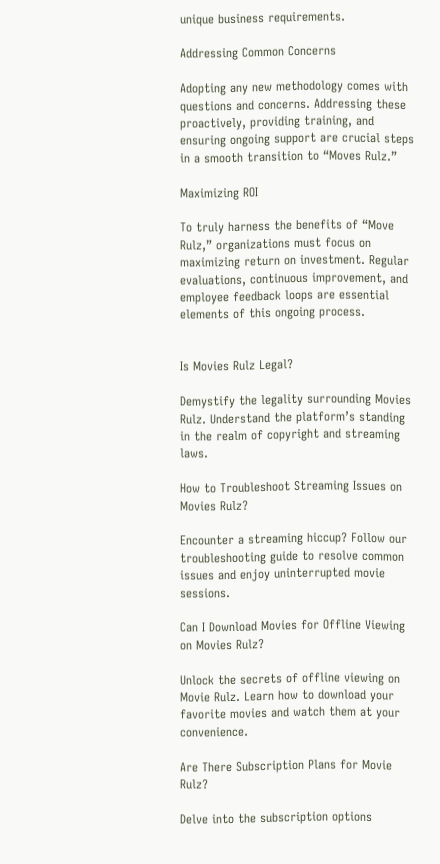unique business requirements.

Addressing Common Concerns

Adopting any new methodology comes with questions and concerns. Addressing these proactively, providing training, and ensuring ongoing support are crucial steps in a smooth transition to “Moves Rulz.”

Maximizing ROI

To truly harness the benefits of “Move Rulz,” organizations must focus on maximizing return on investment. Regular evaluations, continuous improvement, and employee feedback loops are essential elements of this ongoing process.


Is Movies Rulz Legal?

Demystify the legality surrounding Movies Rulz. Understand the platform’s standing in the realm of copyright and streaming laws.

How to Troubleshoot Streaming Issues on Movies Rulz?

Encounter a streaming hiccup? Follow our troubleshooting guide to resolve common issues and enjoy uninterrupted movie sessions.

Can I Download Movies for Offline Viewing on Movies Rulz?

Unlock the secrets of offline viewing on Movie Rulz. Learn how to download your favorite movies and watch them at your convenience.

Are There Subscription Plans for Movie Rulz?

Delve into the subscription options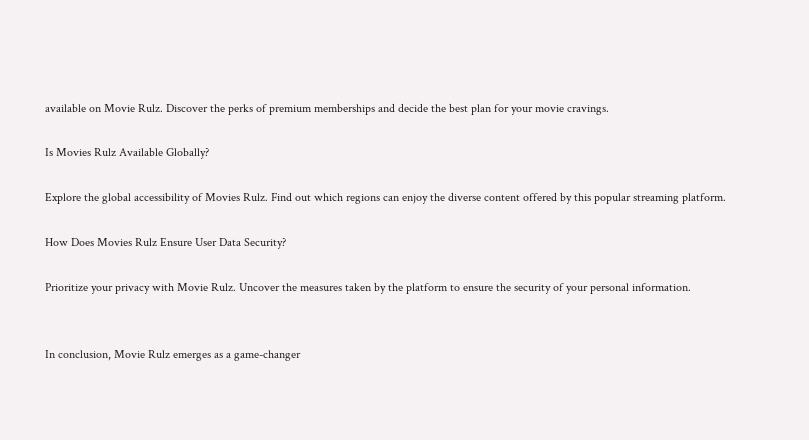available on Movie Rulz. Discover the perks of premium memberships and decide the best plan for your movie cravings.

Is Movies Rulz Available Globally?

Explore the global accessibility of Movies Rulz. Find out which regions can enjoy the diverse content offered by this popular streaming platform.

How Does Movies Rulz Ensure User Data Security?

Prioritize your privacy with Movie Rulz. Uncover the measures taken by the platform to ensure the security of your personal information.


In conclusion, Movie Rulz emerges as a game-changer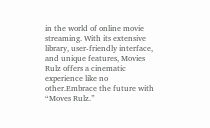in the world of online movie streaming. With its extensive library, user-friendly interface, and unique features, Movies Rulz offers a cinematic experience like no other.Embrace the future with “Moves Rulz.”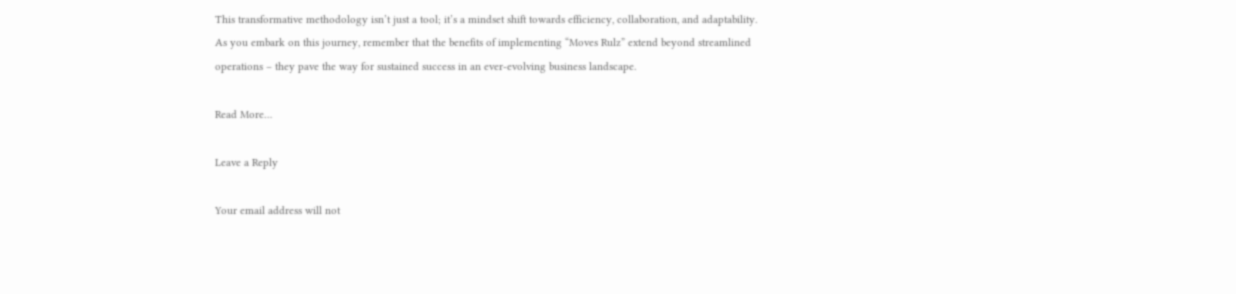This transformative methodology isn’t just a tool; it’s a mindset shift towards efficiency, collaboration, and adaptability. As you embark on this journey, remember that the benefits of implementing “Moves Rulz” extend beyond streamlined operations – they pave the way for sustained success in an ever-evolving business landscape.

Read More…

Leave a Reply

Your email address will not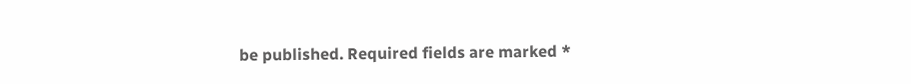be published. Required fields are marked *